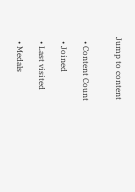Jump to content


  • Content Count

  • Joined

  • Last visited

  • Medals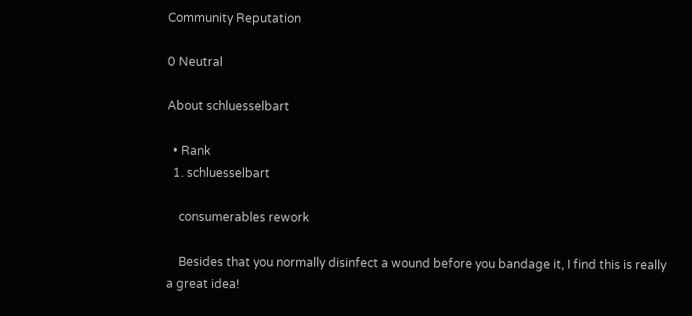Community Reputation

0 Neutral

About schluesselbart

  • Rank
  1. schluesselbart

    consumerables rework

    Besides that you normally disinfect a wound before you bandage it, I find this is really a great idea!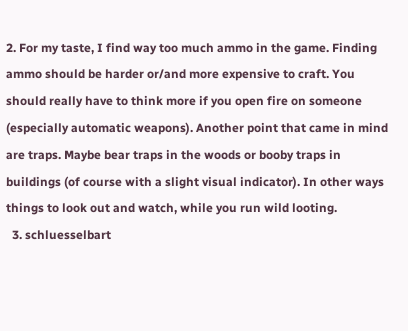2. For my taste, I find way too much ammo in the game. Finding ammo should be harder or/and more expensive to craft. You should really have to think more if you open fire on someone (especially automatic weapons). Another point that came in mind are traps. Maybe bear traps in the woods or booby traps in buildings (of course with a slight visual indicator). In other ways things to look out and watch, while you run wild looting.
  3. schluesselbart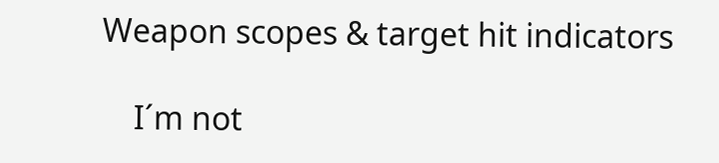Weapon scopes & target hit indicators

    I´m not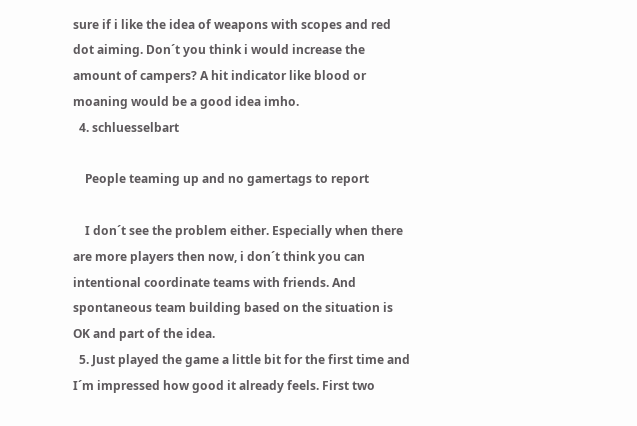sure if i like the idea of weapons with scopes and red dot aiming. Don´t you think i would increase the amount of campers? A hit indicator like blood or moaning would be a good idea imho.
  4. schluesselbart

    People teaming up and no gamertags to report

    I don´t see the problem either. Especially when there are more players then now, i don´t think you can intentional coordinate teams with friends. And spontaneous team building based on the situation is OK and part of the idea.
  5. Just played the game a little bit for the first time and I´m impressed how good it already feels. First two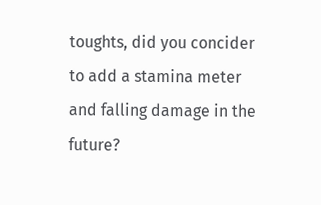toughts, did you concider to add a stamina meter and falling damage in the future?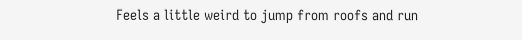Feels a little weird to jump from roofs and run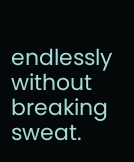endlessly without breaking sweat.